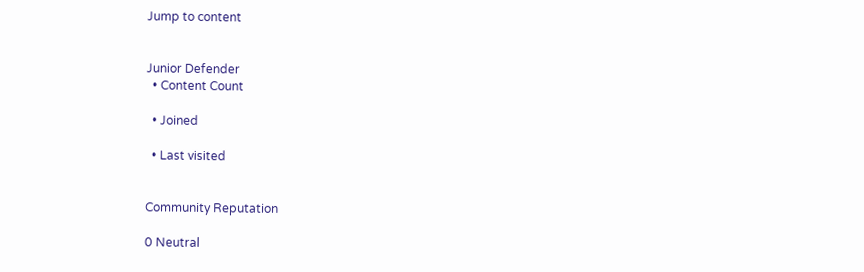Jump to content


Junior Defender
  • Content Count

  • Joined

  • Last visited


Community Reputation

0 Neutral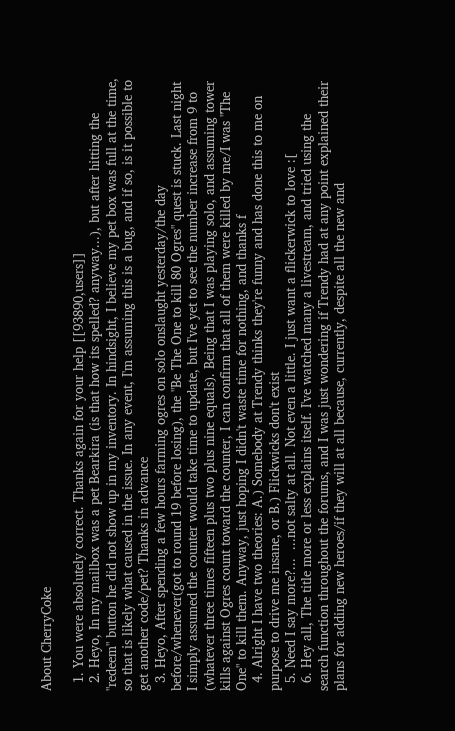About CherryCoke

  1. You were absolutely correct. Thanks again for your help [[93890,users]]
  2. Heyo, In my mailbox was a pet Bearkira (is that how its spelled? anyway...), but after hitting the "redeem" button he did not show up in my inventory. In hindsight, I believe my pet box was full at the time, so that is likely what caused in the issue. In any event, I'm assuming this is a bug, and if so, is it possible to get another code/pet? Thanks in advance
  3. Heyo, After spending a few hours farming ogres on solo onslaught yesterday/the day before/whenever(got to round 19 before losing), the "Be The One to kill 80 Ogres" quest is stuck. Last night I simply assumed the counter would take time to update, but I've yet to see the number increase from 9 to (whatever three times fifteen plus two plus nine equals). Being that I was playing solo, and assuming tower kills against Ogres count toward the counter, I can confirm that all of them were killed by me/I was "The One" to kill them. Anyway, just hoping I didn't waste time for nothing, and thanks f
  4. Alright I have two theories: A.) Somebody at Trendy thinks they're funny and has done this to me on purpose to drive me insane, or B.) Flickwicks don't exist
  5. Need I say more?...  ...not salty at all. Not even a little. I just want a flickerwick to love :[
  6. Hey all, The title more or less explains itself. I've watched many a livestream, and tried using the search function throughout the forums, and I was just wondering if Trendy had at any point explained their plans for adding new heroes/if they will at all because, currently, despite all the new and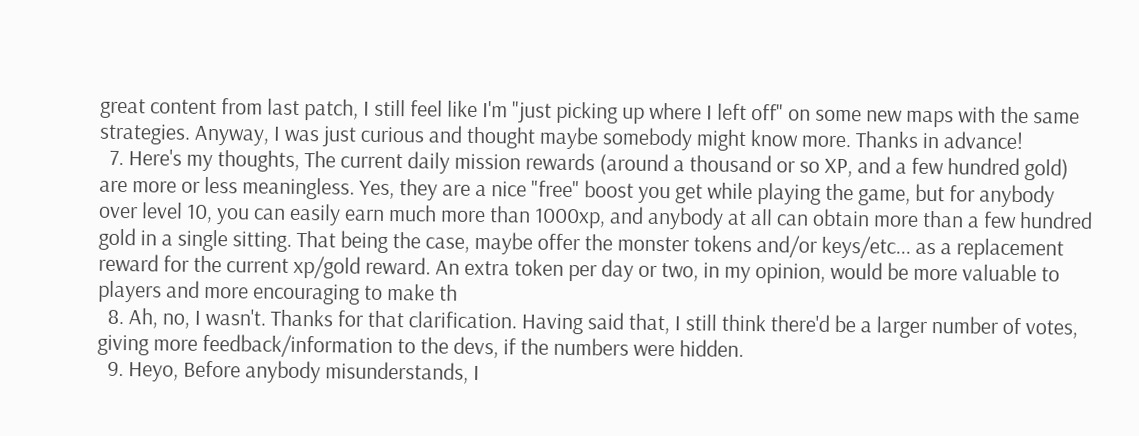great content from last patch, I still feel like I'm "just picking up where I left off" on some new maps with the same strategies. Anyway, I was just curious and thought maybe somebody might know more. Thanks in advance!
  7. Here's my thoughts, The current daily mission rewards (around a thousand or so XP, and a few hundred gold) are more or less meaningless. Yes, they are a nice "free" boost you get while playing the game, but for anybody over level 10, you can easily earn much more than 1000xp, and anybody at all can obtain more than a few hundred gold in a single sitting. That being the case, maybe offer the monster tokens and/or keys/etc... as a replacement reward for the current xp/gold reward. An extra token per day or two, in my opinion, would be more valuable to players and more encouraging to make th
  8. Ah, no, I wasn't. Thanks for that clarification. Having said that, I still think there'd be a larger number of votes, giving more feedback/information to the devs, if the numbers were hidden.
  9. Heyo, Before anybody misunderstands, I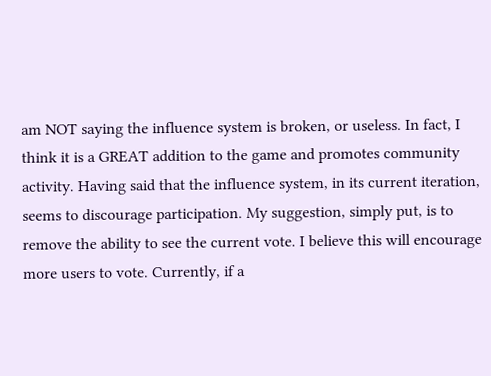am NOT saying the influence system is broken, or useless. In fact, I think it is a GREAT addition to the game and promotes community activity. Having said that the influence system, in its current iteration, seems to discourage participation. My suggestion, simply put, is to remove the ability to see the current vote. I believe this will encourage more users to vote. Currently, if a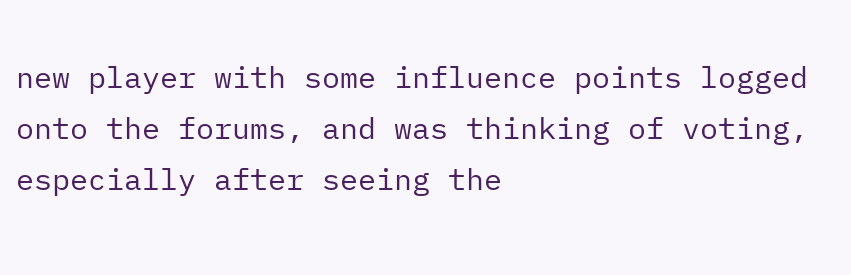new player with some influence points logged onto the forums, and was thinking of voting, especially after seeing the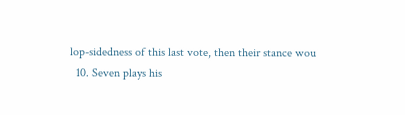lop-sidedness of this last vote, then their stance wou
  10. Seven plays his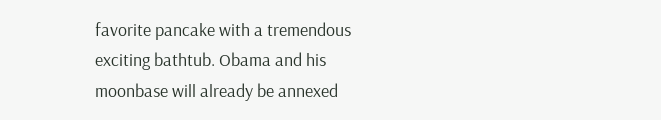favorite pancake with a tremendous exciting bathtub. Obama and his moonbase will already be annexed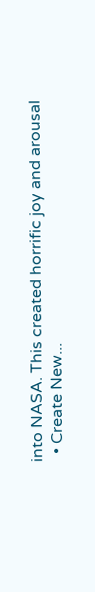into NASA. This created horrific joy and arousal
  • Create New...